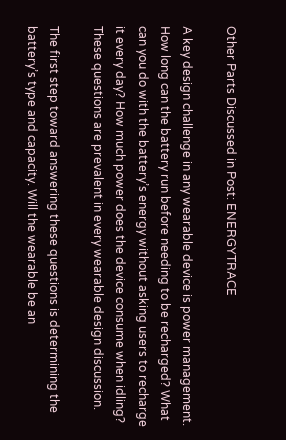Other Parts Discussed in Post: ENERGYTRACE

A key design challenge in any wearable device is power management. How long can the battery run before needing to be recharged? What can you do with the battery’s energy without asking users to recharge it every day? How much power does the device consume when idling? These questions are prevalent in every wearable design discussion.

The first step toward answering these questions is determining the battery’s type and capacity. Will the wearable be an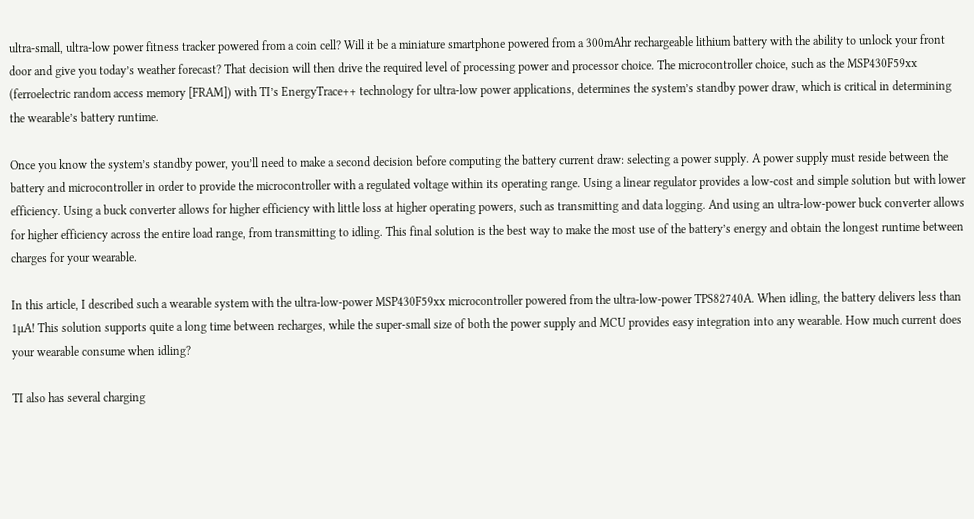ultra-small, ultra-low power fitness tracker powered from a coin cell? Will it be a miniature smartphone powered from a 300mAhr rechargeable lithium battery with the ability to unlock your front door and give you today’s weather forecast? That decision will then drive the required level of processing power and processor choice. The microcontroller choice, such as the MSP430F59xx (ferroelectric random access memory [FRAM]) with TI’s EnergyTrace++ technology for ultra-low power applications, determines the system’s standby power draw, which is critical in determining the wearable’s battery runtime.

Once you know the system’s standby power, you’ll need to make a second decision before computing the battery current draw: selecting a power supply. A power supply must reside between the battery and microcontroller in order to provide the microcontroller with a regulated voltage within its operating range. Using a linear regulator provides a low-cost and simple solution but with lower efficiency. Using a buck converter allows for higher efficiency with little loss at higher operating powers, such as transmitting and data logging. And using an ultra-low-power buck converter allows for higher efficiency across the entire load range, from transmitting to idling. This final solution is the best way to make the most use of the battery’s energy and obtain the longest runtime between charges for your wearable.

In this article, I described such a wearable system with the ultra-low-power MSP430F59xx microcontroller powered from the ultra-low-power TPS82740A. When idling, the battery delivers less than 1µA! This solution supports quite a long time between recharges, while the super-small size of both the power supply and MCU provides easy integration into any wearable. How much current does your wearable consume when idling?

TI also has several charging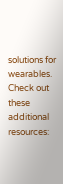solutions for wearables. Check out these additional resources: